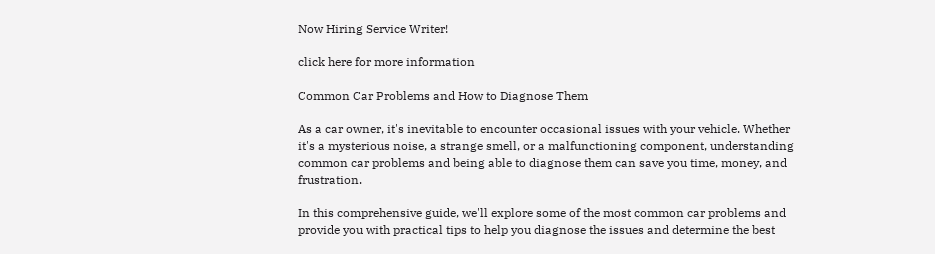Now Hiring Service Writer!

click here for more information

Common Car Problems and How to Diagnose Them

As a car owner, it's inevitable to encounter occasional issues with your vehicle. Whether it's a mysterious noise, a strange smell, or a malfunctioning component, understanding common car problems and being able to diagnose them can save you time, money, and frustration.

In this comprehensive guide, we'll explore some of the most common car problems and provide you with practical tips to help you diagnose the issues and determine the best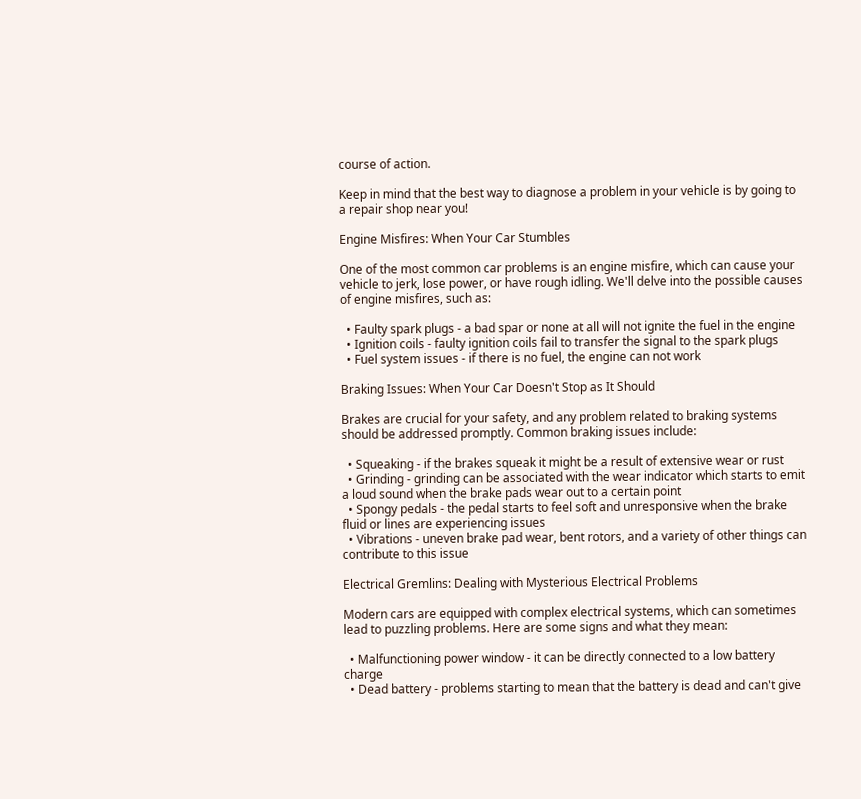course of action.

Keep in mind that the best way to diagnose a problem in your vehicle is by going to a repair shop near you!

Engine Misfires: When Your Car Stumbles

One of the most common car problems is an engine misfire, which can cause your vehicle to jerk, lose power, or have rough idling. We'll delve into the possible causes of engine misfires, such as:

  • Faulty spark plugs - a bad spar or none at all will not ignite the fuel in the engine
  • Ignition coils - faulty ignition coils fail to transfer the signal to the spark plugs
  • Fuel system issues - if there is no fuel, the engine can not work

Braking Issues: When Your Car Doesn't Stop as It Should

Brakes are crucial for your safety, and any problem related to braking systems should be addressed promptly. Common braking issues include:

  • Squeaking - if the brakes squeak it might be a result of extensive wear or rust
  • Grinding - grinding can be associated with the wear indicator which starts to emit a loud sound when the brake pads wear out to a certain point
  • Spongy pedals - the pedal starts to feel soft and unresponsive when the brake fluid or lines are experiencing issues
  • Vibrations - uneven brake pad wear, bent rotors, and a variety of other things can contribute to this issue

Electrical Gremlins: Dealing with Mysterious Electrical Problems

Modern cars are equipped with complex electrical systems, which can sometimes lead to puzzling problems. Here are some signs and what they mean:

  • Malfunctioning power window - it can be directly connected to a low battery charge
  • Dead battery - problems starting to mean that the battery is dead and can't give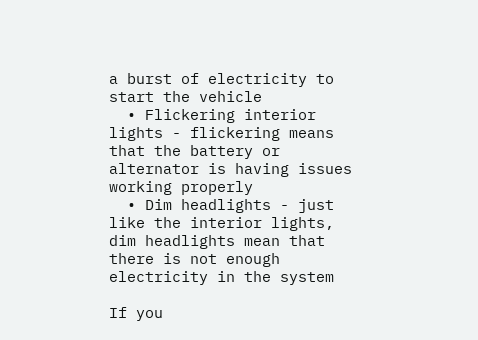a burst of electricity to start the vehicle
  • Flickering interior lights - flickering means that the battery or alternator is having issues working properly
  • Dim headlights - just like the interior lights, dim headlights mean that there is not enough electricity in the system

If you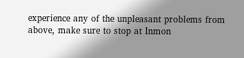experience any of the unpleasant problems from above, make sure to stop at Inmon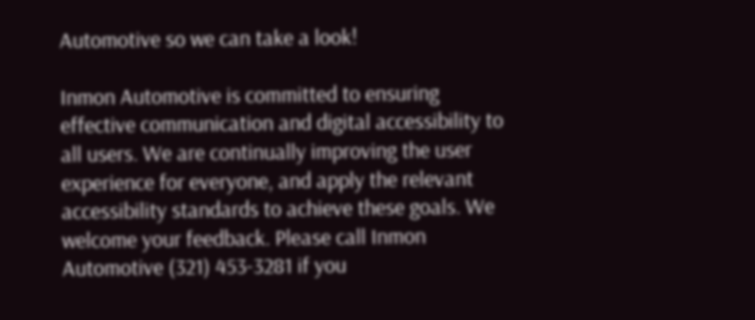Automotive so we can take a look!

Inmon Automotive is committed to ensuring effective communication and digital accessibility to all users. We are continually improving the user experience for everyone, and apply the relevant accessibility standards to achieve these goals. We welcome your feedback. Please call Inmon Automotive (321) 453-3281 if you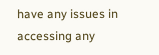have any issues in accessing any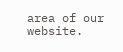area of our website.